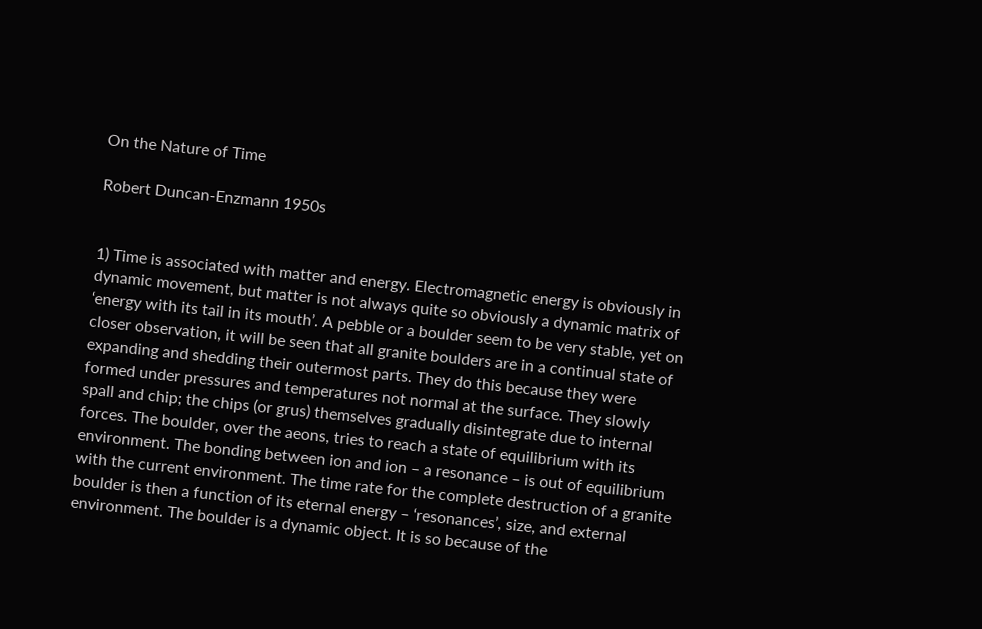On the Nature of Time

Robert Duncan-Enzmann 1950s


1) Time is associated with matter and energy. Electromagnetic energy is obviously in dynamic movement, but matter is not always quite so obviously a dynamic matrix of ‘energy with its tail in its mouth’. A pebble or a boulder seem to be very stable, yet on closer observation, it will be seen that all granite boulders are in a continual state of expanding and shedding their outermost parts. They do this because they were formed under pressures and temperatures not normal at the surface. They slowly spall and chip; the chips (or grus) themselves gradually disintegrate due to internal forces. The boulder, over the aeons, tries to reach a state of equilibrium with its environment. The bonding between ion and ion – a resonance – is out of equilibrium with the current environment. The time rate for the complete destruction of a granite boulder is then a function of its eternal energy – ‘resonances’, size, and external environment. The boulder is a dynamic object. It is so because of the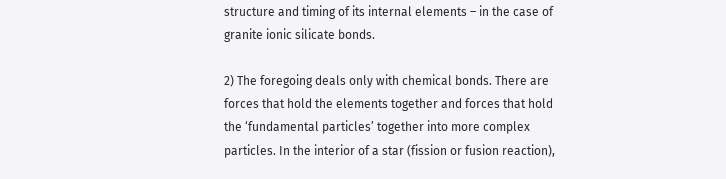structure and timing of its internal elements – in the case of granite ionic silicate bonds.

2) The foregoing deals only with chemical bonds. There are forces that hold the elements together and forces that hold the ‘fundamental particles’ together into more complex particles. In the interior of a star (fission or fusion reaction),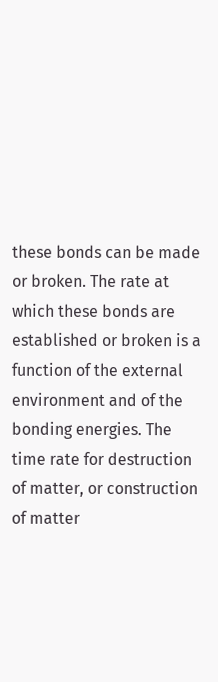these bonds can be made or broken. The rate at which these bonds are established or broken is a function of the external environment and of the bonding energies. The time rate for destruction of matter, or construction of matter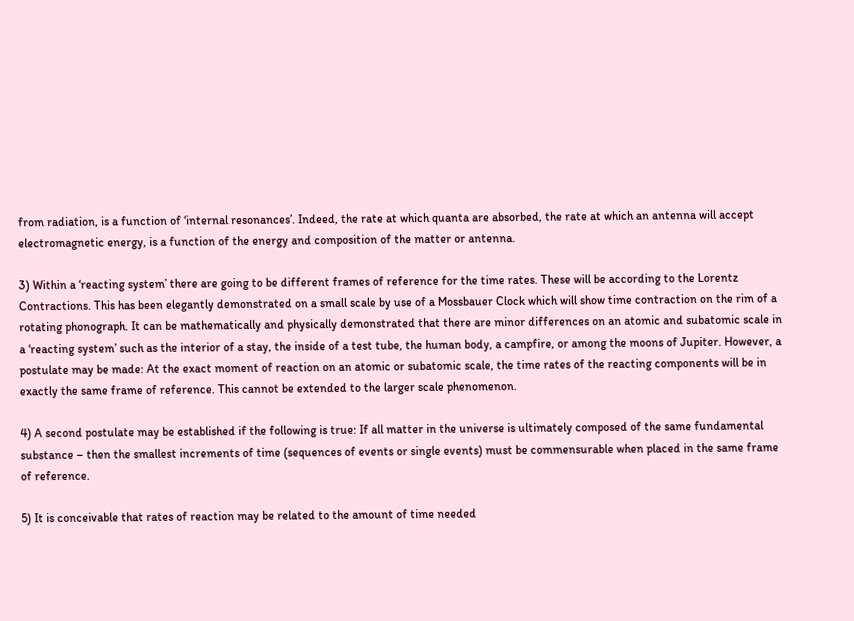from radiation, is a function of ‘internal resonances’. Indeed, the rate at which quanta are absorbed, the rate at which an antenna will accept electromagnetic energy, is a function of the energy and composition of the matter or antenna.

3) Within a ‘reacting system’ there are going to be different frames of reference for the time rates. These will be according to the Lorentz Contractions. This has been elegantly demonstrated on a small scale by use of a Mossbauer Clock which will show time contraction on the rim of a rotating phonograph. It can be mathematically and physically demonstrated that there are minor differences on an atomic and subatomic scale in a ‘reacting system’ such as the interior of a stay, the inside of a test tube, the human body, a campfire, or among the moons of Jupiter. However, a postulate may be made: At the exact moment of reaction on an atomic or subatomic scale, the time rates of the reacting components will be in exactly the same frame of reference. This cannot be extended to the larger scale phenomenon.

4) A second postulate may be established if the following is true: If all matter in the universe is ultimately composed of the same fundamental substance – then the smallest increments of time (sequences of events or single events) must be commensurable when placed in the same frame of reference.

5) It is conceivable that rates of reaction may be related to the amount of time needed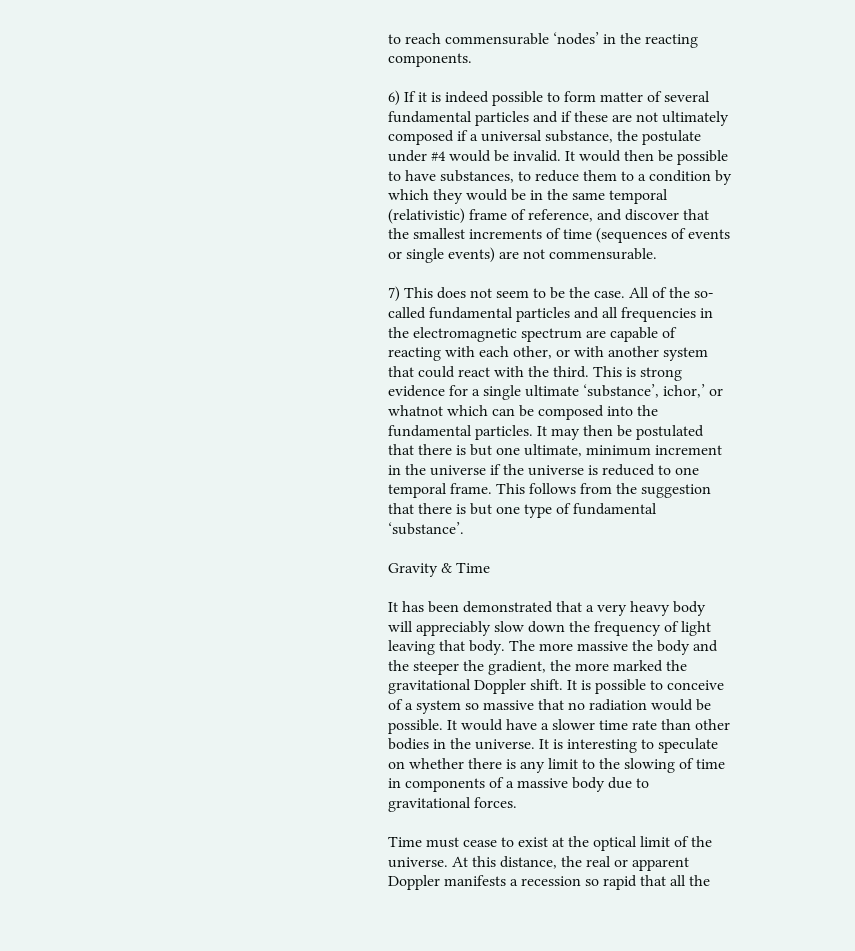to reach commensurable ‘nodes’ in the reacting components.

6) If it is indeed possible to form matter of several fundamental particles and if these are not ultimately composed if a universal substance, the postulate under #4 would be invalid. It would then be possible to have substances, to reduce them to a condition by which they would be in the same temporal (relativistic) frame of reference, and discover that the smallest increments of time (sequences of events or single events) are not commensurable.

7) This does not seem to be the case. All of the so-called fundamental particles and all frequencies in the electromagnetic spectrum are capable of reacting with each other, or with another system that could react with the third. This is strong evidence for a single ultimate ‘substance’, ichor,’ or whatnot which can be composed into the fundamental particles. It may then be postulated that there is but one ultimate, minimum increment in the universe if the universe is reduced to one temporal frame. This follows from the suggestion that there is but one type of fundamental ‘substance’.

Gravity & Time

It has been demonstrated that a very heavy body will appreciably slow down the frequency of light leaving that body. The more massive the body and the steeper the gradient, the more marked the gravitational Doppler shift. It is possible to conceive of a system so massive that no radiation would be possible. It would have a slower time rate than other bodies in the universe. It is interesting to speculate on whether there is any limit to the slowing of time in components of a massive body due to gravitational forces.

Time must cease to exist at the optical limit of the universe. At this distance, the real or apparent Doppler manifests a recession so rapid that all the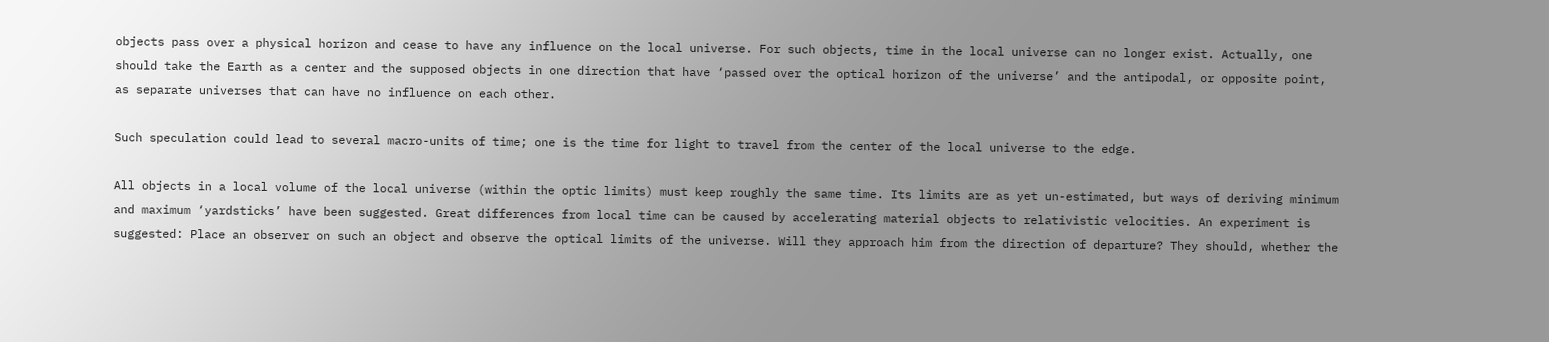objects pass over a physical horizon and cease to have any influence on the local universe. For such objects, time in the local universe can no longer exist. Actually, one should take the Earth as a center and the supposed objects in one direction that have ‘passed over the optical horizon of the universe’ and the antipodal, or opposite point, as separate universes that can have no influence on each other.

Such speculation could lead to several macro-units of time; one is the time for light to travel from the center of the local universe to the edge.

All objects in a local volume of the local universe (within the optic limits) must keep roughly the same time. Its limits are as yet un-estimated, but ways of deriving minimum and maximum ‘yardsticks’ have been suggested. Great differences from local time can be caused by accelerating material objects to relativistic velocities. An experiment is suggested: Place an observer on such an object and observe the optical limits of the universe. Will they approach him from the direction of departure? They should, whether the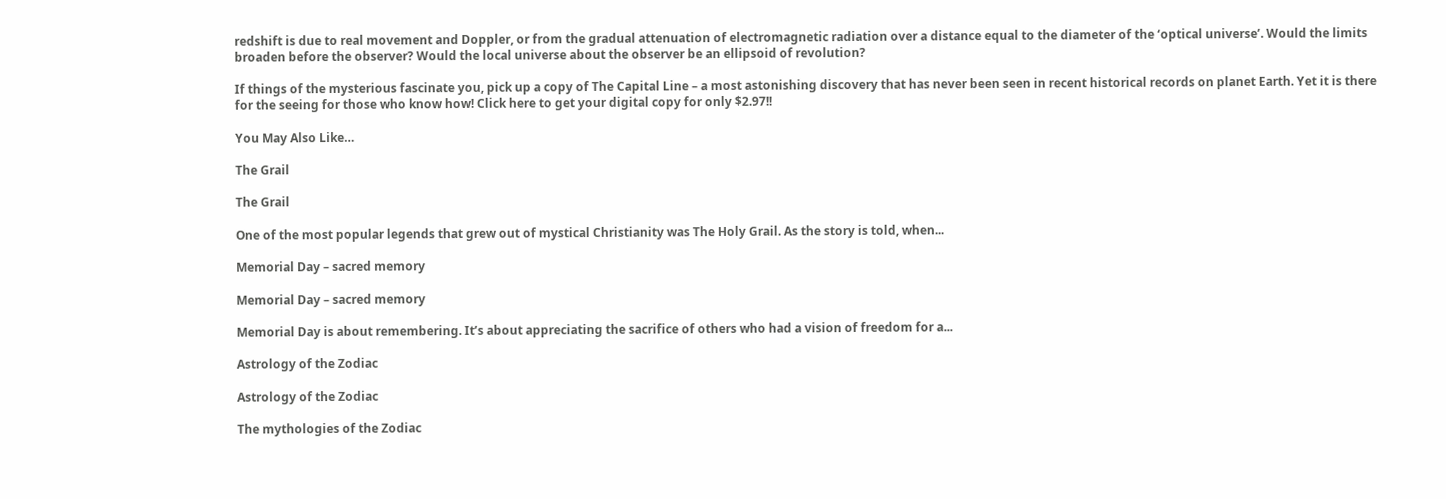redshift is due to real movement and Doppler, or from the gradual attenuation of electromagnetic radiation over a distance equal to the diameter of the ‘optical universe’. Would the limits broaden before the observer? Would the local universe about the observer be an ellipsoid of revolution?

If things of the mysterious fascinate you, pick up a copy of The Capital Line – a most astonishing discovery that has never been seen in recent historical records on planet Earth. Yet it is there for the seeing for those who know how! Click here to get your digital copy for only $2.97!!

You May Also Like…

The Grail

The Grail

One of the most popular legends that grew out of mystical Christianity was The Holy Grail. As the story is told, when...

Memorial Day – sacred memory

Memorial Day – sacred memory

Memorial Day is about remembering. It’s about appreciating the sacrifice of others who had a vision of freedom for a...

Astrology of the Zodiac

Astrology of the Zodiac

The mythologies of the Zodiac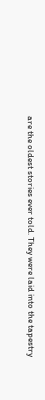are the oldest stories ever told. They were laid into the tapestry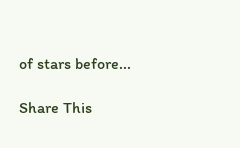of stars before...

Share This